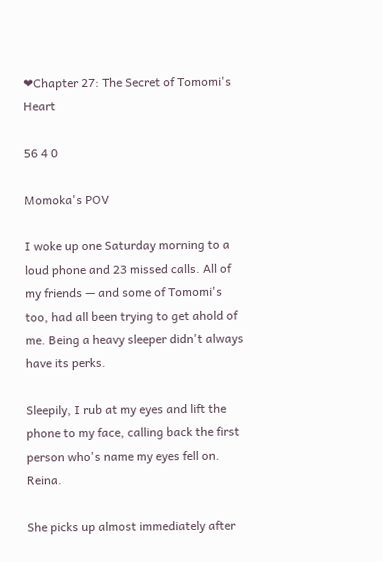❤Chapter 27: The Secret of Tomomi's Heart

56 4 0

Momoka's POV

I woke up one Saturday morning to a loud phone and 23 missed calls. All of my friends — and some of Tomomi's too, had all been trying to get ahold of me. Being a heavy sleeper didn't always have its perks.

Sleepily, I rub at my eyes and lift the phone to my face, calling back the first person who's name my eyes fell on. Reina.

She picks up almost immediately after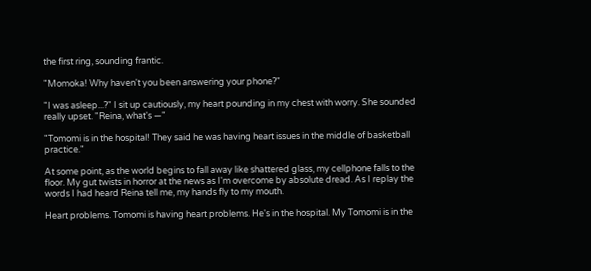the first ring, sounding frantic.

"Momoka! Why haven't you been answering your phone?"

"I was asleep...?" I sit up cautiously, my heart pounding in my chest with worry. She sounded really upset. "Reina, what's —"

"Tomomi is in the hospital! They said he was having heart issues in the middle of basketball practice."

At some point, as the world begins to fall away like shattered glass, my cellphone falls to the floor. My gut twists in horror at the news as I'm overcome by absolute dread. As I replay the words I had heard Reina tell me, my hands fly to my mouth.

Heart problems. Tomomi is having heart problems. He's in the hospital. My Tomomi is in the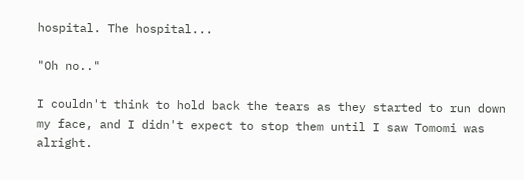hospital. The hospital...

"Oh no.."

I couldn't think to hold back the tears as they started to run down my face, and I didn't expect to stop them until I saw Tomomi was alright.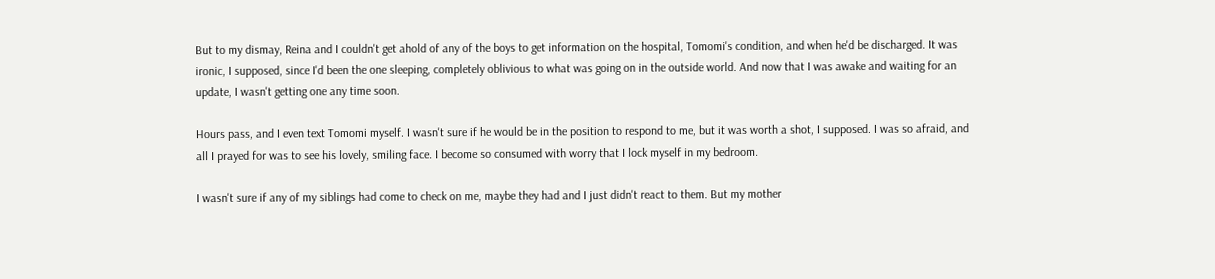But to my dismay, Reina and I couldn't get ahold of any of the boys to get information on the hospital, Tomomi's condition, and when he'd be discharged. It was ironic, I supposed, since I'd been the one sleeping, completely oblivious to what was going on in the outside world. And now that I was awake and waiting for an update, I wasn't getting one any time soon.

Hours pass, and I even text Tomomi myself. I wasn't sure if he would be in the position to respond to me, but it was worth a shot, I supposed. I was so afraid, and all I prayed for was to see his lovely, smiling face. I become so consumed with worry that I lock myself in my bedroom.

I wasn't sure if any of my siblings had come to check on me, maybe they had and I just didn't react to them. But my mother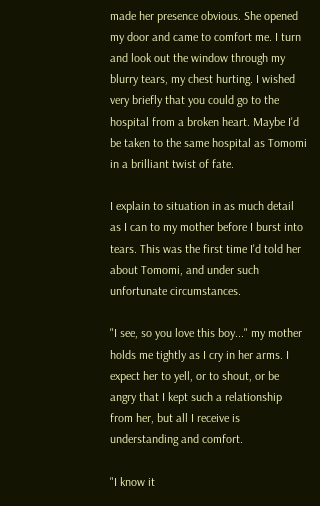made her presence obvious. She opened my door and came to comfort me. I turn and look out the window through my blurry tears, my chest hurting. I wished very briefly that you could go to the hospital from a broken heart. Maybe I'd be taken to the same hospital as Tomomi in a brilliant twist of fate.

I explain to situation in as much detail as I can to my mother before I burst into tears. This was the first time I'd told her about Tomomi, and under such unfortunate circumstances.

"I see, so you love this boy..." my mother holds me tightly as I cry in her arms. I expect her to yell, or to shout, or be angry that I kept such a relationship from her, but all I receive is understanding and comfort.

"I know it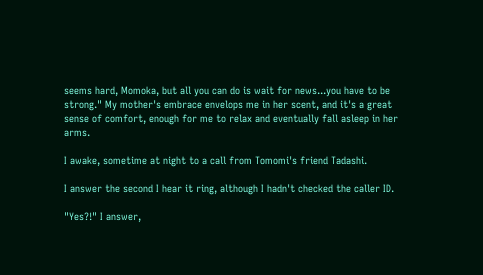seems hard, Momoka, but all you can do is wait for news...you have to be strong." My mother's embrace envelops me in her scent, and it's a great sense of comfort, enough for me to relax and eventually fall asleep in her arms.

I awake, sometime at night to a call from Tomomi's friend Tadashi.

I answer the second I hear it ring, although I hadn't checked the caller ID.

"Yes?!" I answer,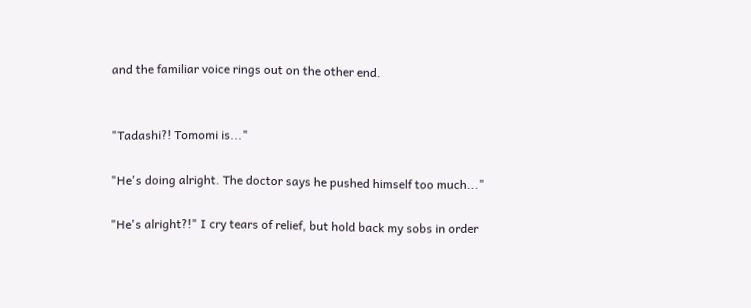and the familiar voice rings out on the other end.


"Tadashi?! Tomomi is..."

"He's doing alright. The doctor says he pushed himself too much..."

"He's alright?!" I cry tears of relief, but hold back my sobs in order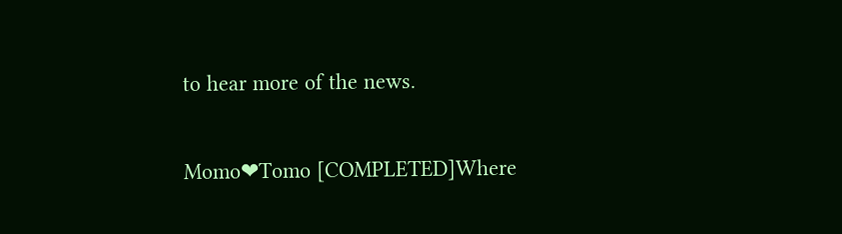to hear more of the news.

Momo❤Tomo [COMPLETED]Where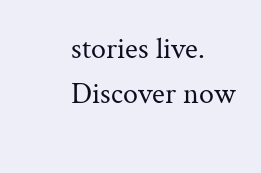stories live. Discover now